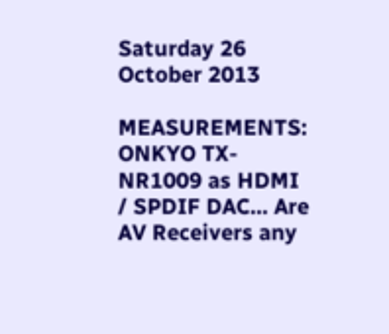Saturday 26 October 2013

MEASUREMENTS: ONKYO TX-NR1009 as HDMI / SPDIF DAC... Are AV Receivers any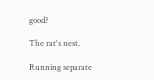good?

The rat's nest.

Running separate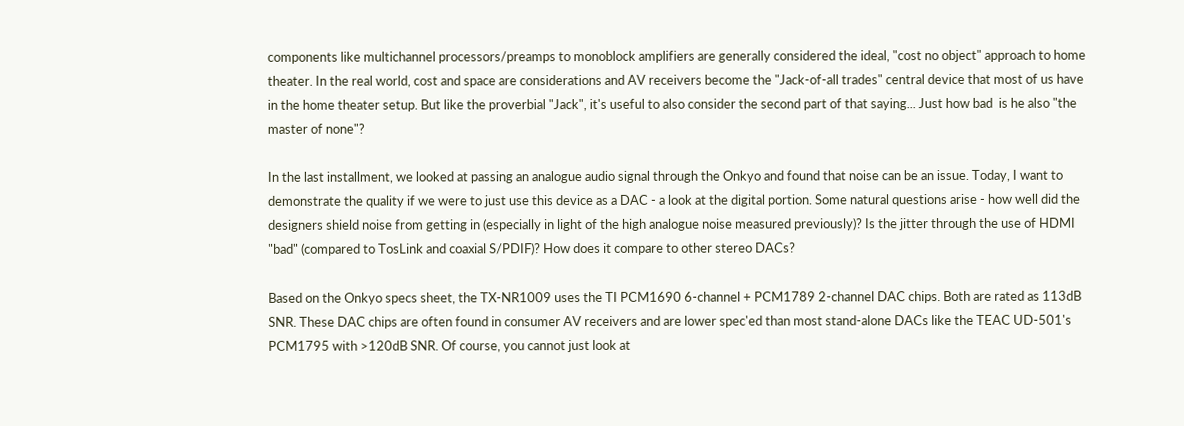components like multichannel processors/preamps to monoblock amplifiers are generally considered the ideal, "cost no object" approach to home theater. In the real world, cost and space are considerations and AV receivers become the "Jack-of-all trades" central device that most of us have in the home theater setup. But like the proverbial "Jack", it's useful to also consider the second part of that saying... Just how bad  is he also "the master of none"?

In the last installment, we looked at passing an analogue audio signal through the Onkyo and found that noise can be an issue. Today, I want to demonstrate the quality if we were to just use this device as a DAC - a look at the digital portion. Some natural questions arise - how well did the designers shield noise from getting in (especially in light of the high analogue noise measured previously)? Is the jitter through the use of HDMI "bad" (compared to TosLink and coaxial S/PDIF)? How does it compare to other stereo DACs?

Based on the Onkyo specs sheet, the TX-NR1009 uses the TI PCM1690 6-channel + PCM1789 2-channel DAC chips. Both are rated as 113dB SNR. These DAC chips are often found in consumer AV receivers and are lower spec'ed than most stand-alone DACs like the TEAC UD-501's PCM1795 with >120dB SNR. Of course, you cannot just look at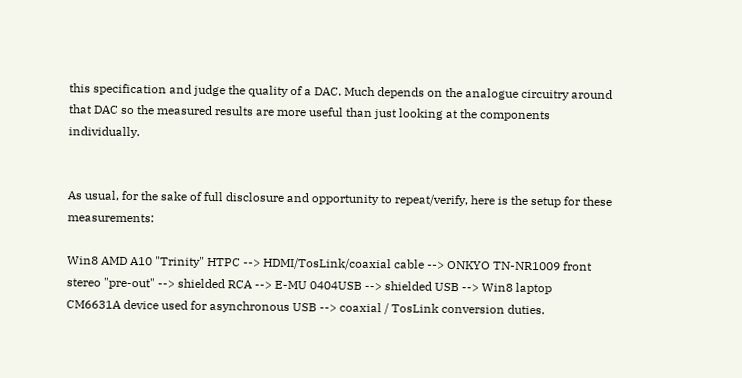this specification and judge the quality of a DAC. Much depends on the analogue circuitry around that DAC so the measured results are more useful than just looking at the components individually.


As usual, for the sake of full disclosure and opportunity to repeat/verify, here is the setup for these measurements:

Win8 AMD A10 "Trinity" HTPC --> HDMI/TosLink/coaxial cable --> ONKYO TN-NR1009 front stereo "pre-out" --> shielded RCA --> E-MU 0404USB --> shielded USB --> Win8 laptop
CM6631A device used for asynchronous USB --> coaxial / TosLink conversion duties.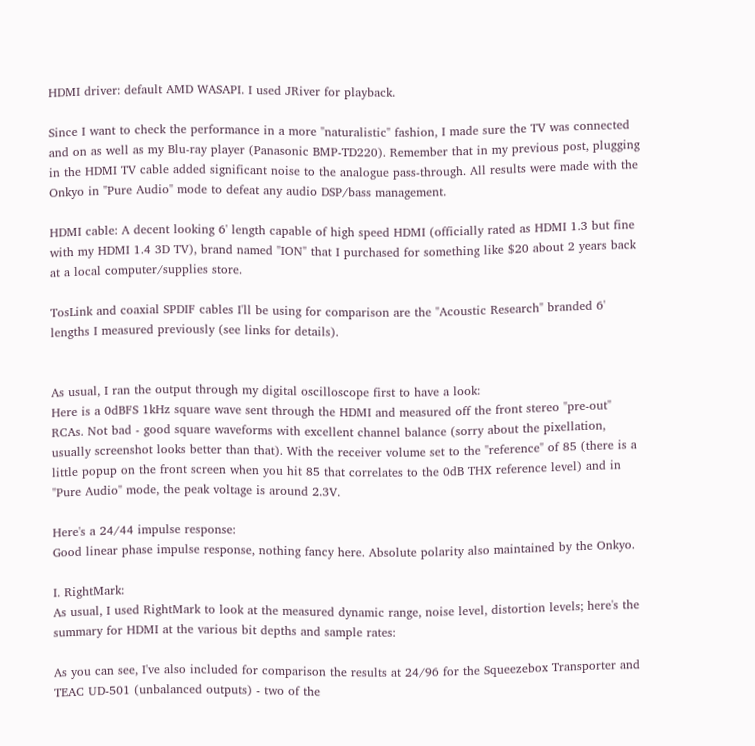HDMI driver: default AMD WASAPI. I used JRiver for playback.

Since I want to check the performance in a more "naturalistic" fashion, I made sure the TV was connected and on as well as my Blu-ray player (Panasonic BMP-TD220). Remember that in my previous post, plugging in the HDMI TV cable added significant noise to the analogue pass-through. All results were made with the Onkyo in "Pure Audio" mode to defeat any audio DSP/bass management.

HDMI cable: A decent looking 6' length capable of high speed HDMI (officially rated as HDMI 1.3 but fine with my HDMI 1.4 3D TV), brand named "ION" that I purchased for something like $20 about 2 years back at a local computer/supplies store.

TosLink and coaxial SPDIF cables I'll be using for comparison are the "Acoustic Research" branded 6' lengths I measured previously (see links for details).


As usual, I ran the output through my digital oscilloscope first to have a look:
Here is a 0dBFS 1kHz square wave sent through the HDMI and measured off the front stereo "pre-out" RCAs. Not bad - good square waveforms with excellent channel balance (sorry about the pixellation, usually screenshot looks better than that). With the receiver volume set to the "reference" of 85 (there is a little popup on the front screen when you hit 85 that correlates to the 0dB THX reference level) and in "Pure Audio" mode, the peak voltage is around 2.3V.

Here's a 24/44 impulse response:
Good linear phase impulse response, nothing fancy here. Absolute polarity also maintained by the Onkyo.

I. RightMark:
As usual, I used RightMark to look at the measured dynamic range, noise level, distortion levels; here's the summary for HDMI at the various bit depths and sample rates:

As you can see, I've also included for comparison the results at 24/96 for the Squeezebox Transporter and TEAC UD-501 (unbalanced outputs) - two of the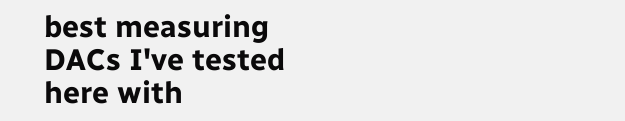best measuring DACs I've tested here with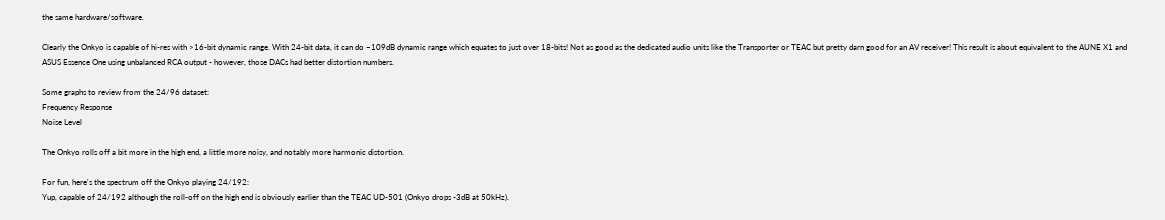the same hardware/software.

Clearly the Onkyo is capable of hi-res with >16-bit dynamic range. With 24-bit data, it can do ~109dB dynamic range which equates to just over 18-bits! Not as good as the dedicated audio units like the Transporter or TEAC but pretty darn good for an AV receiver! This result is about equivalent to the AUNE X1 and ASUS Essence One using unbalanced RCA output - however, those DACs had better distortion numbers.

Some graphs to review from the 24/96 dataset:
Frequency Response
Noise Level

The Onkyo rolls off a bit more in the high end, a little more noisy, and notably more harmonic distortion.

For fun, here's the spectrum off the Onkyo playing 24/192:
Yup, capable of 24/192 although the roll-off on the high end is obviously earlier than the TEAC UD-501 (Onkyo drops -3dB at 50kHz).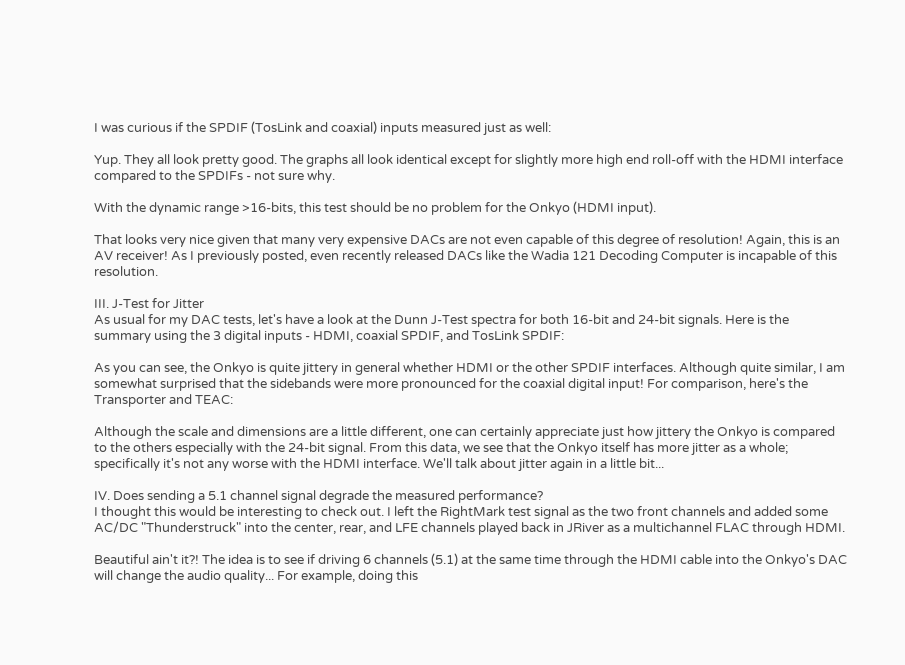I was curious if the SPDIF (TosLink and coaxial) inputs measured just as well:

Yup. They all look pretty good. The graphs all look identical except for slightly more high end roll-off with the HDMI interface compared to the SPDIFs - not sure why.

With the dynamic range >16-bits, this test should be no problem for the Onkyo (HDMI input).

That looks very nice given that many very expensive DACs are not even capable of this degree of resolution! Again, this is an AV receiver! As I previously posted, even recently released DACs like the Wadia 121 Decoding Computer is incapable of this resolution.

III. J-Test for Jitter
As usual for my DAC tests, let's have a look at the Dunn J-Test spectra for both 16-bit and 24-bit signals. Here is the summary using the 3 digital inputs - HDMI, coaxial SPDIF, and TosLink SPDIF:

As you can see, the Onkyo is quite jittery in general whether HDMI or the other SPDIF interfaces. Although quite similar, I am somewhat surprised that the sidebands were more pronounced for the coaxial digital input! For comparison, here's the Transporter and TEAC:

Although the scale and dimensions are a little different, one can certainly appreciate just how jittery the Onkyo is compared to the others especially with the 24-bit signal. From this data, we see that the Onkyo itself has more jitter as a whole; specifically it's not any worse with the HDMI interface. We'll talk about jitter again in a little bit...

IV. Does sending a 5.1 channel signal degrade the measured performance?
I thought this would be interesting to check out. I left the RightMark test signal as the two front channels and added some AC/DC "Thunderstruck" into the center, rear, and LFE channels played back in JRiver as a multichannel FLAC through HDMI.

Beautiful ain't it?! The idea is to see if driving 6 channels (5.1) at the same time through the HDMI cable into the Onkyo's DAC will change the audio quality... For example, doing this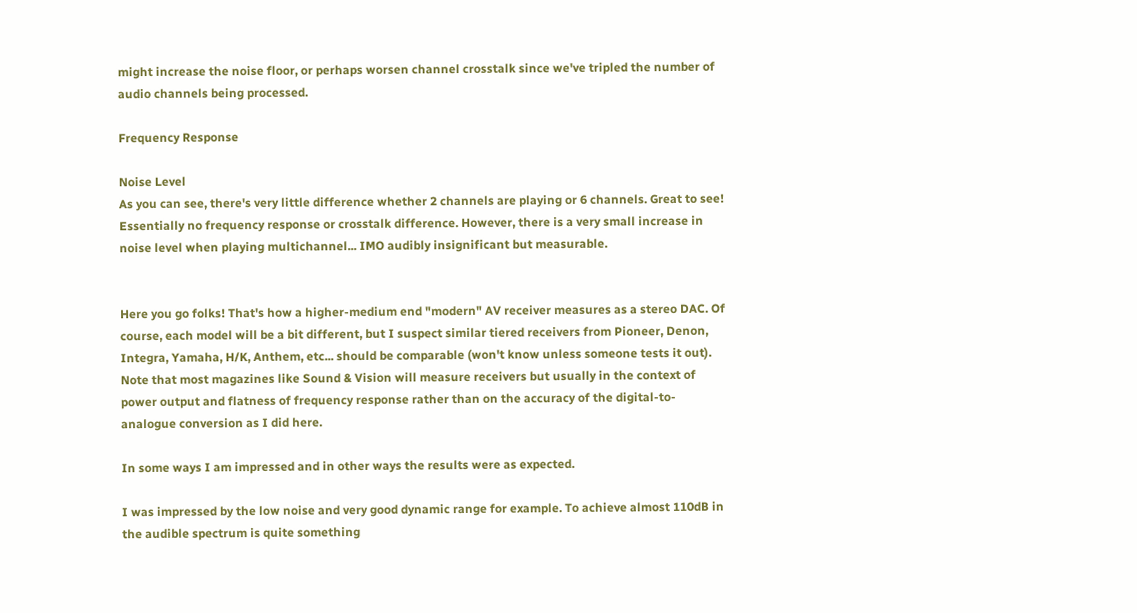might increase the noise floor, or perhaps worsen channel crosstalk since we've tripled the number of audio channels being processed.

Frequency Response

Noise Level
As you can see, there's very little difference whether 2 channels are playing or 6 channels. Great to see! Essentially no frequency response or crosstalk difference. However, there is a very small increase in noise level when playing multichannel... IMO audibly insignificant but measurable.


Here you go folks! That's how a higher-medium end "modern" AV receiver measures as a stereo DAC. Of course, each model will be a bit different, but I suspect similar tiered receivers from Pioneer, Denon, Integra, Yamaha, H/K, Anthem, etc... should be comparable (won't know unless someone tests it out). Note that most magazines like Sound & Vision will measure receivers but usually in the context of power output and flatness of frequency response rather than on the accuracy of the digital-to-analogue conversion as I did here.

In some ways I am impressed and in other ways the results were as expected.

I was impressed by the low noise and very good dynamic range for example. To achieve almost 110dB in the audible spectrum is quite something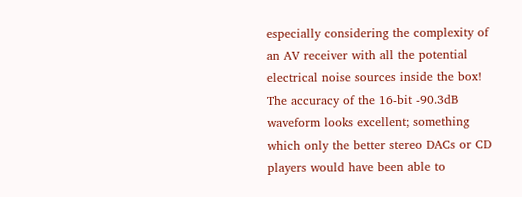especially considering the complexity of an AV receiver with all the potential electrical noise sources inside the box! The accuracy of the 16-bit -90.3dB waveform looks excellent; something which only the better stereo DACs or CD players would have been able to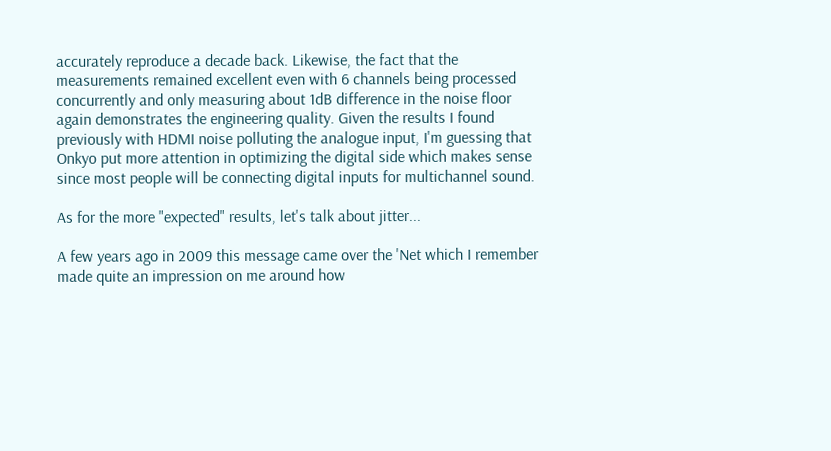accurately reproduce a decade back. Likewise, the fact that the measurements remained excellent even with 6 channels being processed concurrently and only measuring about 1dB difference in the noise floor again demonstrates the engineering quality. Given the results I found previously with HDMI noise polluting the analogue input, I'm guessing that Onkyo put more attention in optimizing the digital side which makes sense since most people will be connecting digital inputs for multichannel sound.

As for the more "expected" results, let's talk about jitter...

A few years ago in 2009 this message came over the 'Net which I remember made quite an impression on me around how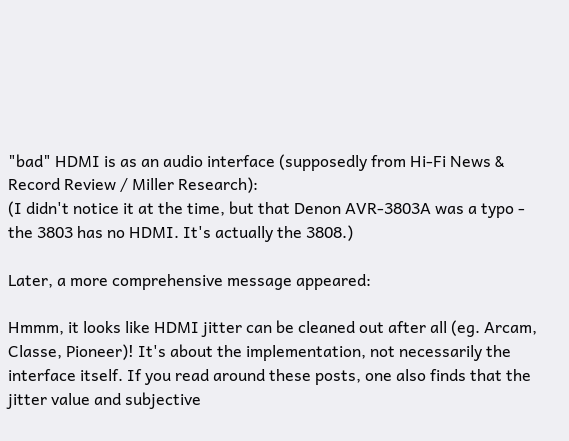"bad" HDMI is as an audio interface (supposedly from Hi-Fi News & Record Review / Miller Research):
(I didn't notice it at the time, but that Denon AVR-3803A was a typo - the 3803 has no HDMI. It's actually the 3808.)

Later, a more comprehensive message appeared:

Hmmm, it looks like HDMI jitter can be cleaned out after all (eg. Arcam, Classe, Pioneer)! It's about the implementation, not necessarily the interface itself. If you read around these posts, one also finds that the jitter value and subjective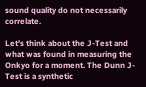sound quality do not necessarily correlate.

Let's think about the J-Test and what was found in measuring the Onkyo for a moment. The Dunn J-Test is a synthetic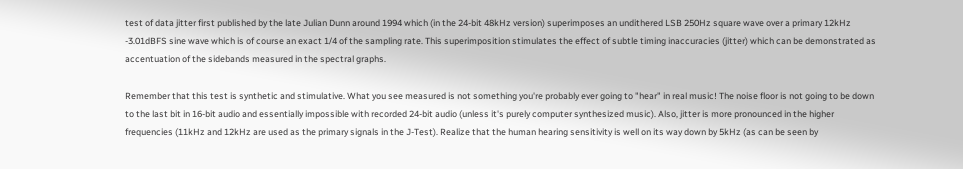test of data jitter first published by the late Julian Dunn around 1994 which (in the 24-bit 48kHz version) superimposes an undithered LSB 250Hz square wave over a primary 12kHz -3.01dBFS sine wave which is of course an exact 1/4 of the sampling rate. This superimposition stimulates the effect of subtle timing inaccuracies (jitter) which can be demonstrated as accentuation of the sidebands measured in the spectral graphs.

Remember that this test is synthetic and stimulative. What you see measured is not something you're probably ever going to "hear" in real music! The noise floor is not going to be down to the last bit in 16-bit audio and essentially impossible with recorded 24-bit audio (unless it's purely computer synthesized music). Also, jitter is more pronounced in the higher frequencies (11kHz and 12kHz are used as the primary signals in the J-Test). Realize that the human hearing sensitivity is well on its way down by 5kHz (as can be seen by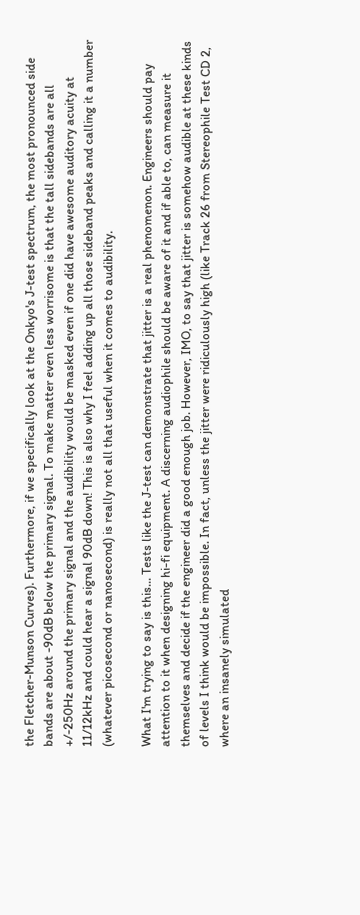the Fletcher-Munson Curves). Furthermore, if we specifically look at the Onkyo's J-test spectrum, the most pronounced side bands are about -90dB below the primary signal. To make matter even less worrisome is that the tall sidebands are all +/-250Hz around the primary signal and the audibility would be masked even if one did have awesome auditory acuity at 11/12kHz and could hear a signal 90dB down! This is also why I feel adding up all those sideband peaks and calling it a number (whatever picosecond or nanosecond) is really not all that useful when it comes to audibility.

What I'm trying to say is this... Tests like the J-test can demonstrate that jitter is a real phenomenon. Engineers should pay attention to it when designing hi-fi equipment. A discerning audiophile should be aware of it and if able to, can measure it themselves and decide if the engineer did a good enough job. However, IMO, to say that jitter is somehow audible at these kinds of levels I think would be impossible. In fact, unless the jitter were ridiculously high (like Track 26 from Stereophile Test CD 2, where an insanely simulated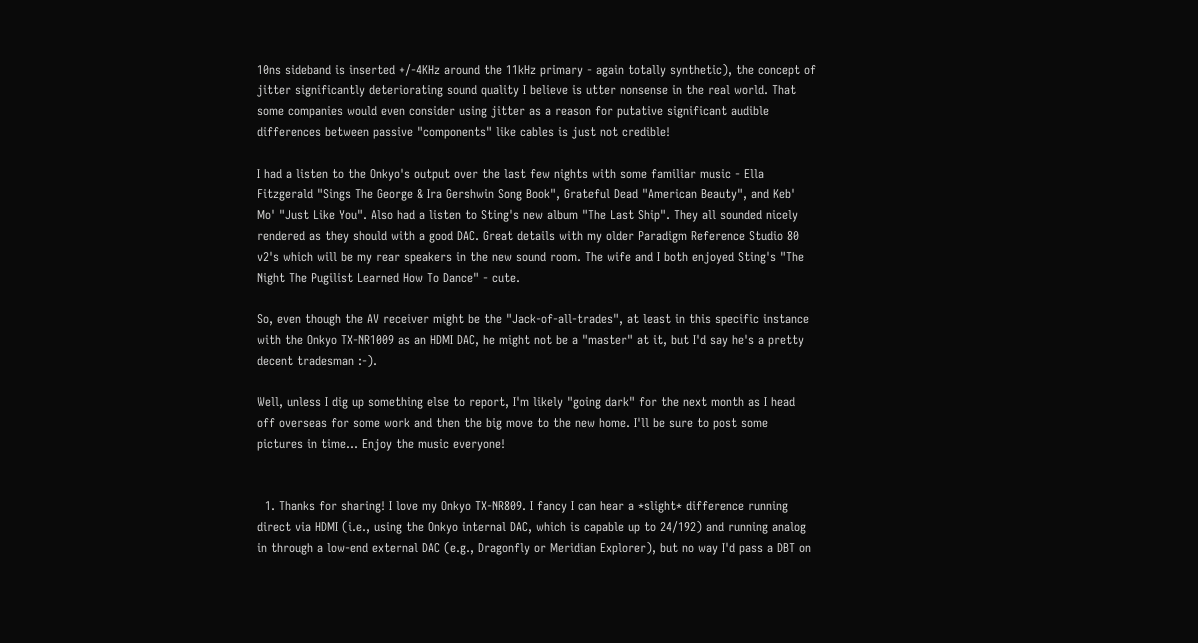10ns sideband is inserted +/-4KHz around the 11kHz primary - again totally synthetic), the concept of jitter significantly deteriorating sound quality I believe is utter nonsense in the real world. That some companies would even consider using jitter as a reason for putative significant audible differences between passive "components" like cables is just not credible!

I had a listen to the Onkyo's output over the last few nights with some familiar music - Ella Fitzgerald "Sings The George & Ira Gershwin Song Book", Grateful Dead "American Beauty", and Keb' Mo' "Just Like You". Also had a listen to Sting's new album "The Last Ship". They all sounded nicely rendered as they should with a good DAC. Great details with my older Paradigm Reference Studio 80 v2's which will be my rear speakers in the new sound room. The wife and I both enjoyed Sting's "The Night The Pugilist Learned How To Dance" - cute.

So, even though the AV receiver might be the "Jack-of-all-trades", at least in this specific instance with the Onkyo TX-NR1009 as an HDMI DAC, he might not be a "master" at it, but I'd say he's a pretty decent tradesman :-).

Well, unless I dig up something else to report, I'm likely "going dark" for the next month as I head off overseas for some work and then the big move to the new home. I'll be sure to post some pictures in time... Enjoy the music everyone!


  1. Thanks for sharing! I love my Onkyo TX-NR809. I fancy I can hear a *slight* difference running direct via HDMI (i.e., using the Onkyo internal DAC, which is capable up to 24/192) and running analog in through a low-end external DAC (e.g., Dragonfly or Meridian Explorer), but no way I'd pass a DBT on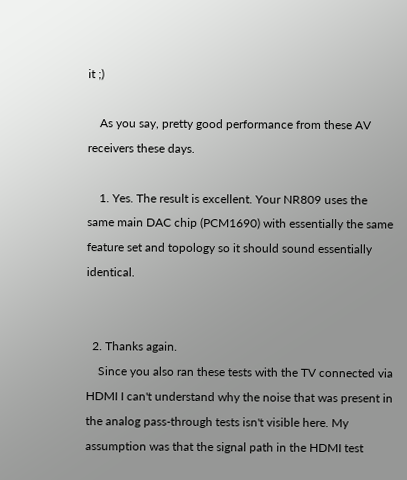it ;)

    As you say, pretty good performance from these AV receivers these days.

    1. Yes. The result is excellent. Your NR809 uses the same main DAC chip (PCM1690) with essentially the same feature set and topology so it should sound essentially identical.


  2. Thanks again.
    Since you also ran these tests with the TV connected via HDMI I can't understand why the noise that was present in the analog pass-through tests isn't visible here. My assumption was that the signal path in the HDMI test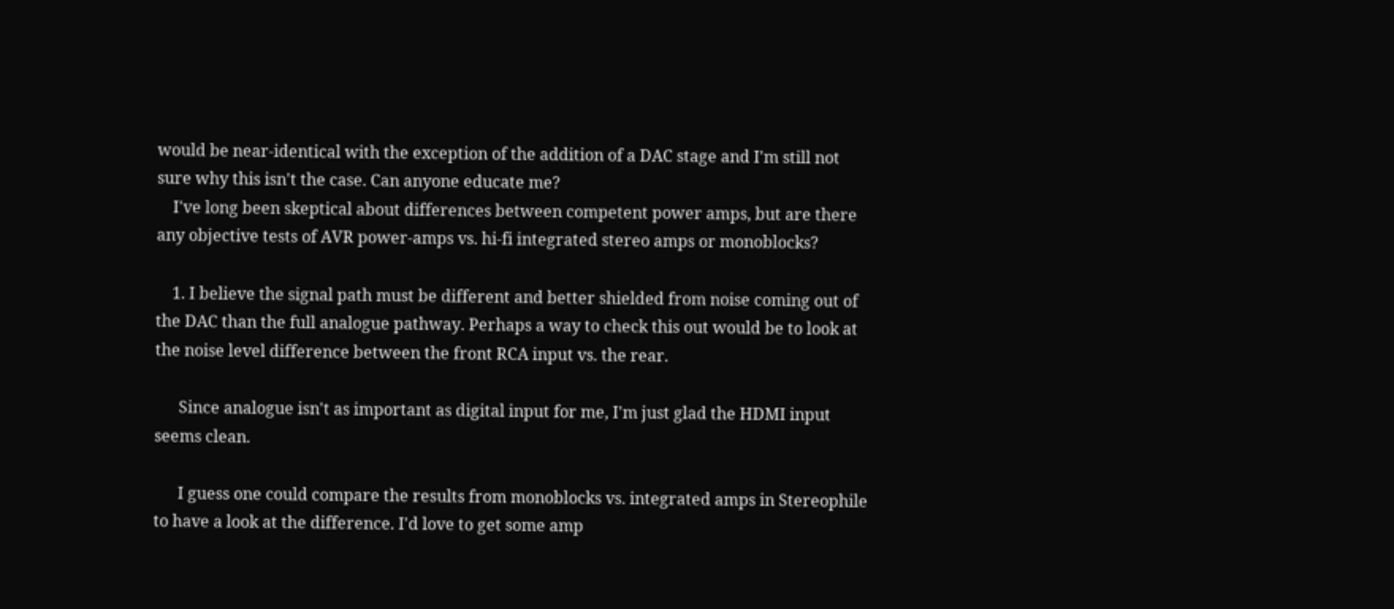would be near-identical with the exception of the addition of a DAC stage and I'm still not sure why this isn't the case. Can anyone educate me?
    I've long been skeptical about differences between competent power amps, but are there any objective tests of AVR power-amps vs. hi-fi integrated stereo amps or monoblocks?

    1. I believe the signal path must be different and better shielded from noise coming out of the DAC than the full analogue pathway. Perhaps a way to check this out would be to look at the noise level difference between the front RCA input vs. the rear.

      Since analogue isn't as important as digital input for me, I'm just glad the HDMI input seems clean.

      I guess one could compare the results from monoblocks vs. integrated amps in Stereophile to have a look at the difference. I'd love to get some amp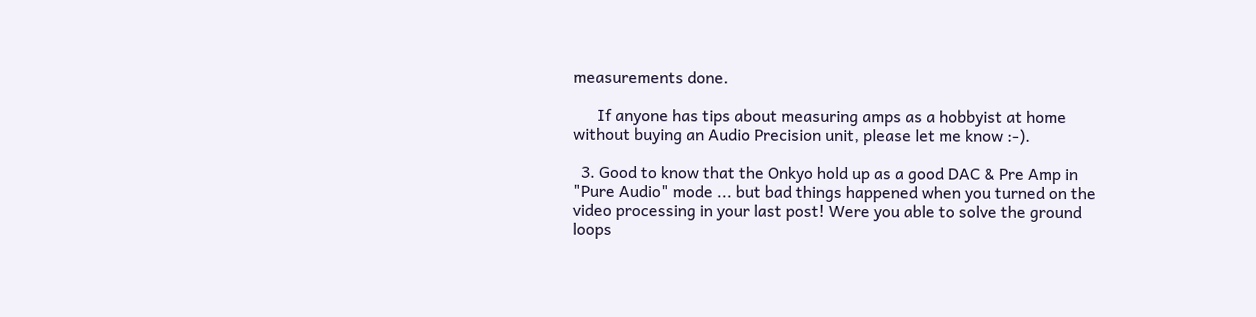measurements done.

      If anyone has tips about measuring amps as a hobbyist at home without buying an Audio Precision unit, please let me know :-).

  3. Good to know that the Onkyo hold up as a good DAC & Pre Amp in "Pure Audio" mode ... but bad things happened when you turned on the video processing in your last post! Were you able to solve the ground loops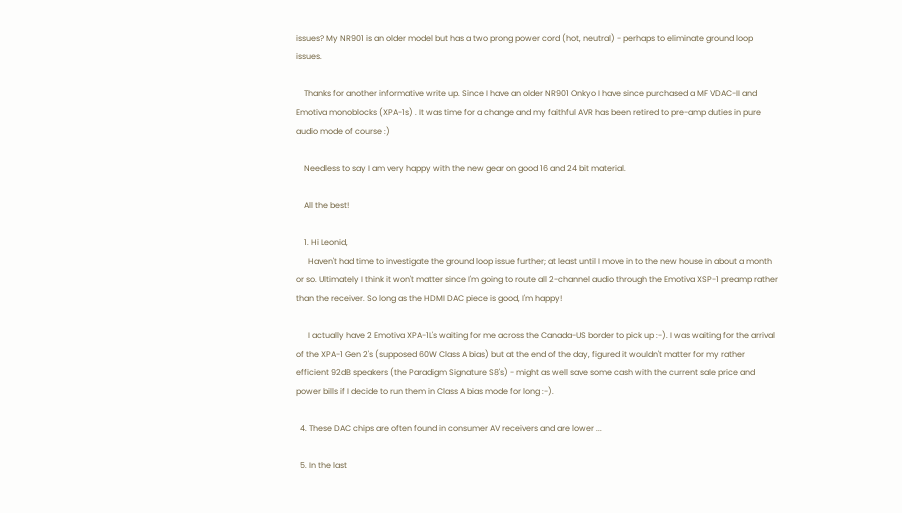issues? My NR901 is an older model but has a two prong power cord (hot, neutral) - perhaps to eliminate ground loop issues.

    Thanks for another informative write up. Since I have an older NR901 Onkyo I have since purchased a MF VDAC-II and Emotiva monoblocks (XPA-1s) . It was time for a change and my faithful AVR has been retired to pre-amp duties in pure audio mode of course :)

    Needless to say I am very happy with the new gear on good 16 and 24 bit material.

    All the best!

    1. Hi Leonid,
      Haven't had time to investigate the ground loop issue further; at least until I move in to the new house in about a month or so. Ultimately I think it won't matter since I'm going to route all 2-channel audio through the Emotiva XSP-1 preamp rather than the receiver. So long as the HDMI DAC piece is good, I'm happy!

      I actually have 2 Emotiva XPA-1L's waiting for me across the Canada-US border to pick up :-). I was waiting for the arrival of the XPA-1 Gen 2's (supposed 60W Class A bias) but at the end of the day, figured it wouldn't matter for my rather efficient 92dB speakers (the Paradigm Signature S8's) - might as well save some cash with the current sale price and power bills if I decide to run them in Class A bias mode for long :-).

  4. These DAC chips are often found in consumer AV receivers and are lower ...

  5. In the last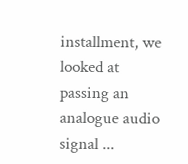installment, we looked at passing an analogue audio signal ...